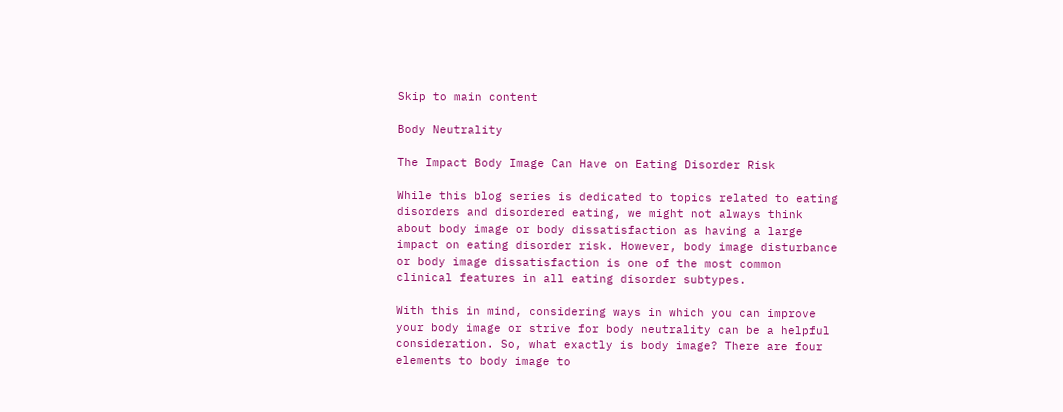Skip to main content

Body Neutrality

The Impact Body Image Can Have on Eating Disorder Risk

While this blog series is dedicated to topics related to eating disorders and disordered eating, we might not always think about body image or body dissatisfaction as having a large impact on eating disorder risk. However, body image disturbance or body image dissatisfaction is one of the most common clinical features in all eating disorder subtypes.

With this in mind, considering ways in which you can improve your body image or strive for body neutrality can be a helpful consideration. So, what exactly is body image? There are four elements to body image to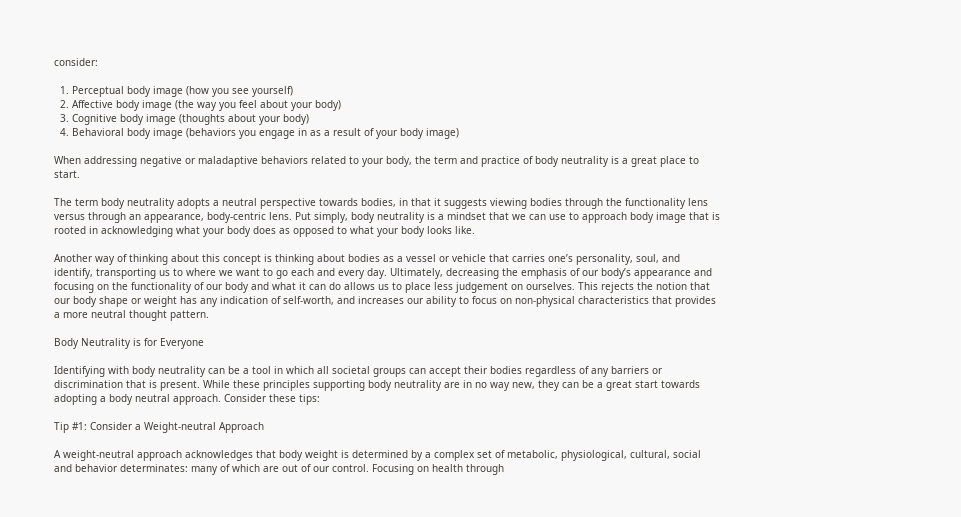consider:

  1. Perceptual body image (how you see yourself)
  2. Affective body image (the way you feel about your body)
  3. Cognitive body image (thoughts about your body)
  4. Behavioral body image (behaviors you engage in as a result of your body image)

When addressing negative or maladaptive behaviors related to your body, the term and practice of body neutrality is a great place to start.

The term body neutrality adopts a neutral perspective towards bodies, in that it suggests viewing bodies through the functionality lens versus through an appearance, body-centric lens. Put simply, body neutrality is a mindset that we can use to approach body image that is rooted in acknowledging what your body does as opposed to what your body looks like.

Another way of thinking about this concept is thinking about bodies as a vessel or vehicle that carries one’s personality, soul, and identify, transporting us to where we want to go each and every day. Ultimately, decreasing the emphasis of our body’s appearance and focusing on the functionality of our body and what it can do allows us to place less judgement on ourselves. This rejects the notion that our body shape or weight has any indication of self-worth, and increases our ability to focus on non-physical characteristics that provides a more neutral thought pattern.

Body Neutrality is for Everyone

Identifying with body neutrality can be a tool in which all societal groups can accept their bodies regardless of any barriers or discrimination that is present. While these principles supporting body neutrality are in no way new, they can be a great start towards adopting a body neutral approach. Consider these tips:

Tip #1: Consider a Weight-neutral Approach

A weight-neutral approach acknowledges that body weight is determined by a complex set of metabolic, physiological, cultural, social and behavior determinates: many of which are out of our control. Focusing on health through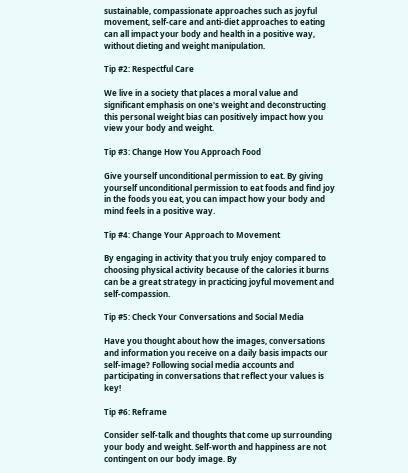sustainable, compassionate approaches such as joyful movement, self-care and anti-diet approaches to eating can all impact your body and health in a positive way, without dieting and weight manipulation.

Tip #2: Respectful Care

We live in a society that places a moral value and significant emphasis on one's weight and deconstructing this personal weight bias can positively impact how you view your body and weight.

Tip #3: Change How You Approach Food

Give yourself unconditional permission to eat. By giving yourself unconditional permission to eat foods and find joy in the foods you eat, you can impact how your body and mind feels in a positive way.

Tip #4: Change Your Approach to Movement

By engaging in activity that you truly enjoy compared to choosing physical activity because of the calories it burns can be a great strategy in practicing joyful movement and self-compassion.

Tip #5: Check Your Conversations and Social Media

Have you thought about how the images, conversations and information you receive on a daily basis impacts our self-image? Following social media accounts and participating in conversations that reflect your values is key!

Tip #6: Reframe

Consider self-talk and thoughts that come up surrounding your body and weight. Self-worth and happiness are not contingent on our body image. By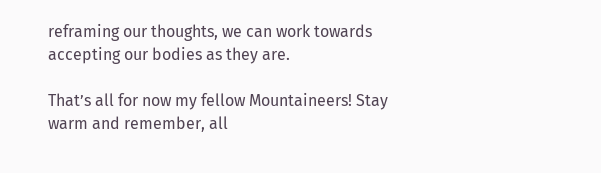reframing our thoughts, we can work towards accepting our bodies as they are.

That’s all for now my fellow Mountaineers! Stay warm and remember, all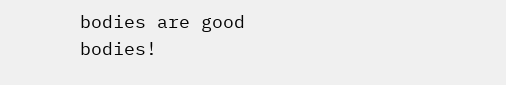bodies are good bodies!